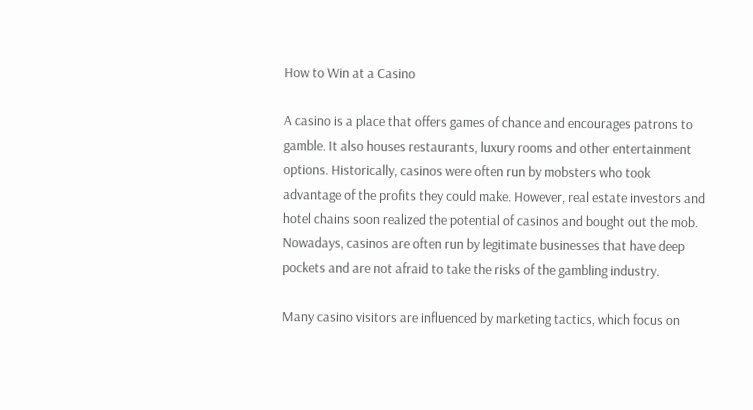How to Win at a Casino

A casino is a place that offers games of chance and encourages patrons to gamble. It also houses restaurants, luxury rooms and other entertainment options. Historically, casinos were often run by mobsters who took advantage of the profits they could make. However, real estate investors and hotel chains soon realized the potential of casinos and bought out the mob. Nowadays, casinos are often run by legitimate businesses that have deep pockets and are not afraid to take the risks of the gambling industry.

Many casino visitors are influenced by marketing tactics, which focus on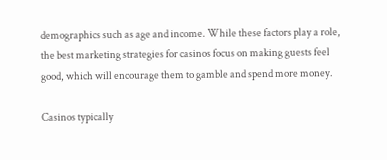demographics such as age and income. While these factors play a role, the best marketing strategies for casinos focus on making guests feel good, which will encourage them to gamble and spend more money.

Casinos typically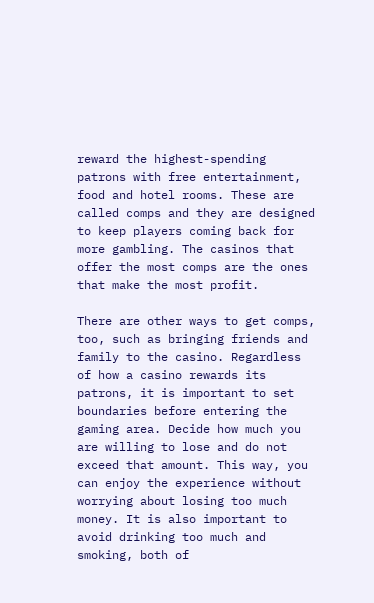reward the highest-spending patrons with free entertainment, food and hotel rooms. These are called comps and they are designed to keep players coming back for more gambling. The casinos that offer the most comps are the ones that make the most profit.

There are other ways to get comps, too, such as bringing friends and family to the casino. Regardless of how a casino rewards its patrons, it is important to set boundaries before entering the gaming area. Decide how much you are willing to lose and do not exceed that amount. This way, you can enjoy the experience without worrying about losing too much money. It is also important to avoid drinking too much and smoking, both of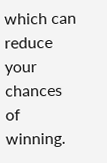which can reduce your chances of winning.